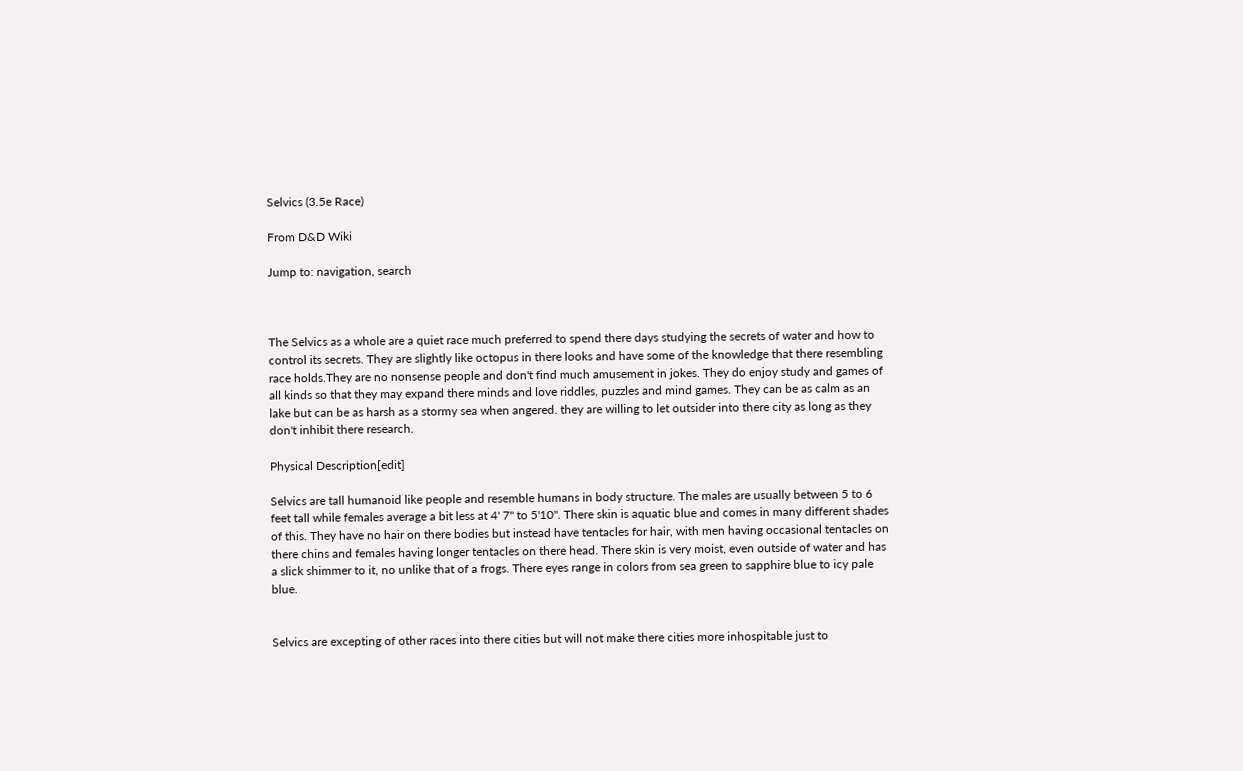Selvics (3.5e Race)

From D&D Wiki

Jump to: navigation, search



The Selvics as a whole are a quiet race much preferred to spend there days studying the secrets of water and how to control its secrets. They are slightly like octopus in there looks and have some of the knowledge that there resembling race holds.They are no nonsense people and don't find much amusement in jokes. They do enjoy study and games of all kinds so that they may expand there minds and love riddles, puzzles and mind games. They can be as calm as an lake but can be as harsh as a stormy sea when angered. they are willing to let outsider into there city as long as they don't inhibit there research.

Physical Description[edit]

Selvics are tall humanoid like people and resemble humans in body structure. The males are usually between 5 to 6 feet tall while females average a bit less at 4' 7" to 5'10". There skin is aquatic blue and comes in many different shades of this. They have no hair on there bodies but instead have tentacles for hair, with men having occasional tentacles on there chins and females having longer tentacles on there head. There skin is very moist, even outside of water and has a slick shimmer to it, no unlike that of a frogs. There eyes range in colors from sea green to sapphire blue to icy pale blue.


Selvics are excepting of other races into there cities but will not make there cities more inhospitable just to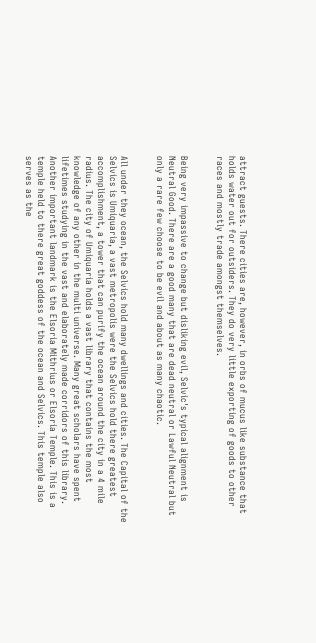attract guests. There cities are, however, in orbs of mucus like substance that holds water out for outsiders. They do very little exporting of goods to other races and mostly trade amongst themselves.


Being very impassive to change but disliking evil, Selvic's typical alignment is Neutral Good. There are a good many that are dead neutral or Lawful Neutral but only a rare few choose to be evil and about as many chaotic.


All under they ocean, the Selvics hold many dwellings and cities. The Capital of the Selvics is Umiquaria, a vast metropolis were the Selvics hold there greatest accomplishment, a tower that can purify the ocean around the city in a 4 mile radius. The city of Umiquaria holds a vast library that contains the most knowledge of any other in the multi universe. Many great scholars have spent lifetimes studying in the vast and elaborately made corridors of this library. Another important landmark is the Elsoria Mithrius or Elsoria Temple. This is a temple held to there great goddess of the ocean and Selvics. This temple also serves as the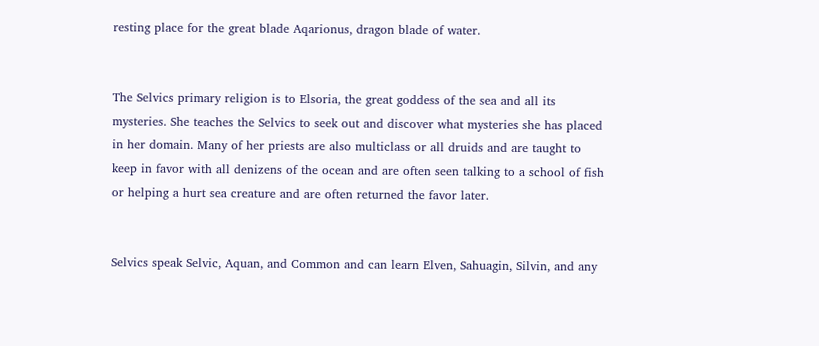resting place for the great blade Aqarionus, dragon blade of water.


The Selvics primary religion is to Elsoria, the great goddess of the sea and all its mysteries. She teaches the Selvics to seek out and discover what mysteries she has placed in her domain. Many of her priests are also multiclass or all druids and are taught to keep in favor with all denizens of the ocean and are often seen talking to a school of fish or helping a hurt sea creature and are often returned the favor later.


Selvics speak Selvic, Aquan, and Common and can learn Elven, Sahuagin, Silvin, and any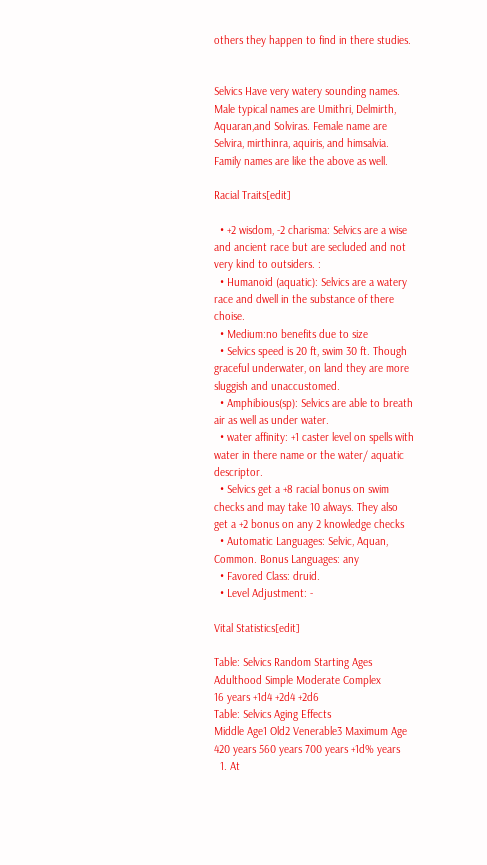others they happen to find in there studies.


Selvics Have very watery sounding names. Male typical names are Umithri, Delmirth, Aquaran,and Solviras. Female name are Selvira, mirthinra, aquiris, and himsalvia. Family names are like the above as well.

Racial Traits[edit]

  • +2 wisdom, -2 charisma: Selvics are a wise and ancient race but are secluded and not very kind to outsiders. :
  • Humanoid (aquatic): Selvics are a watery race and dwell in the substance of there choise.
  • Medium:no benefits due to size
  • Selvics speed is 20 ft, swim 30 ft. Though graceful underwater, on land they are more sluggish and unaccustomed.
  • Amphibious(sp): Selvics are able to breath air as well as under water.
  • water affinity: +1 caster level on spells with water in there name or the water/ aquatic descriptor.
  • Selvics get a +8 racial bonus on swim checks and may take 10 always. They also get a +2 bonus on any 2 knowledge checks
  • Automatic Languages: Selvic, Aquan, Common. Bonus Languages: any
  • Favored Class: druid.
  • Level Adjustment: -

Vital Statistics[edit]

Table: Selvics Random Starting Ages
Adulthood Simple Moderate Complex
16 years +1d4 +2d4 +2d6
Table: Selvics Aging Effects
Middle Age1 Old2 Venerable3 Maximum Age
420 years 560 years 700 years +1d% years
  1. At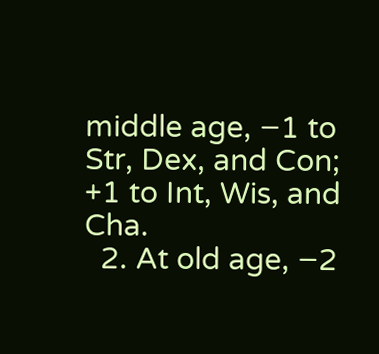middle age, −1 to Str, Dex, and Con; +1 to Int, Wis, and Cha.
  2. At old age, −2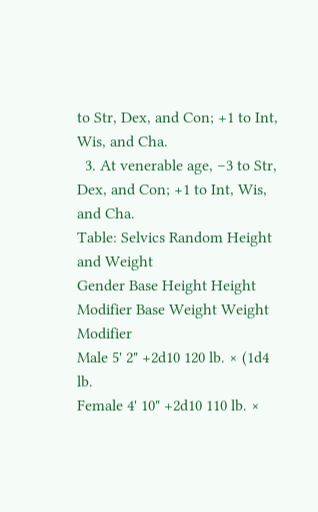to Str, Dex, and Con; +1 to Int, Wis, and Cha.
  3. At venerable age, −3 to Str, Dex, and Con; +1 to Int, Wis, and Cha.
Table: Selvics Random Height and Weight
Gender Base Height Height Modifier Base Weight Weight Modifier
Male 5' 2" +2d10 120 lb. × (1d4 lb.
Female 4' 10" +2d10 110 lb. ×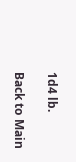1d4 lb.

Back to Main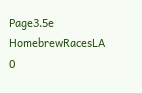Page3.5e HomebrewRacesLA 0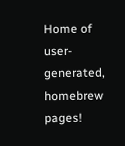Home of user-generated,
homebrew pages!